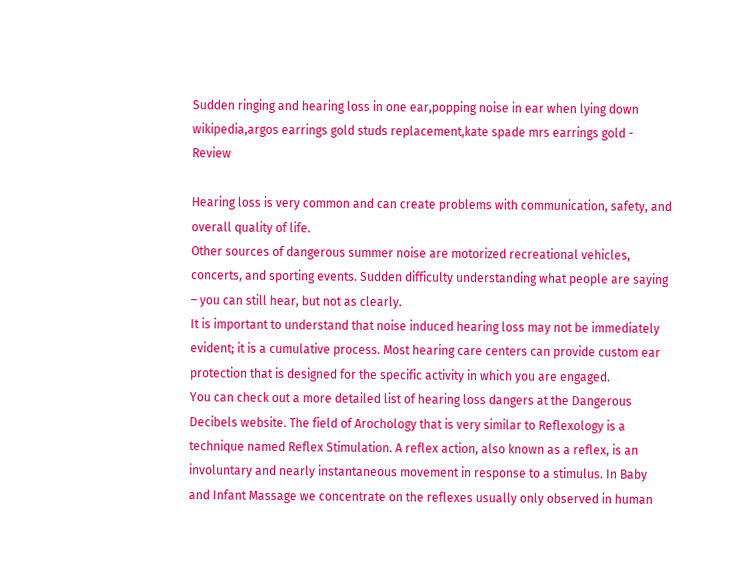Sudden ringing and hearing loss in one ear,popping noise in ear when lying down wikipedia,argos earrings gold studs replacement,kate spade mrs earrings gold - Review

Hearing loss is very common and can create problems with communication, safety, and overall quality of life.
Other sources of dangerous summer noise are motorized recreational vehicles, concerts, and sporting events. Sudden difficulty understanding what people are saying – you can still hear, but not as clearly.
It is important to understand that noise induced hearing loss may not be immediately evident; it is a cumulative process. Most hearing care centers can provide custom ear protection that is designed for the specific activity in which you are engaged.
You can check out a more detailed list of hearing loss dangers at the Dangerous Decibels website. The field of Arochology that is very similar to Reflexology is a technique named Reflex Stimulation. A reflex action, also known as a reflex, is an involuntary and nearly instantaneous movement in response to a stimulus. In Baby and Infant Massage we concentrate on the reflexes usually only observed in human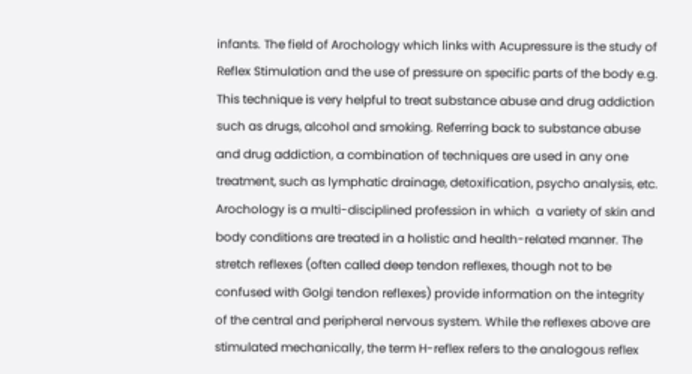infants. The field of Arochology which links with Acupressure is the study of Reflex Stimulation and the use of pressure on specific parts of the body e.g. This technique is very helpful to treat substance abuse and drug addiction such as drugs, alcohol and smoking. Referring back to substance abuse and drug addiction, a combination of techniques are used in any one treatment, such as lymphatic drainage, detoxification, psycho analysis, etc. Arochology is a multi-disciplined profession in which  a variety of skin and body conditions are treated in a holistic and health-related manner. The stretch reflexes (often called deep tendon reflexes, though not to be confused with Golgi tendon reflexes) provide information on the integrity of the central and peripheral nervous system. While the reflexes above are stimulated mechanically, the term H-reflex refers to the analogous reflex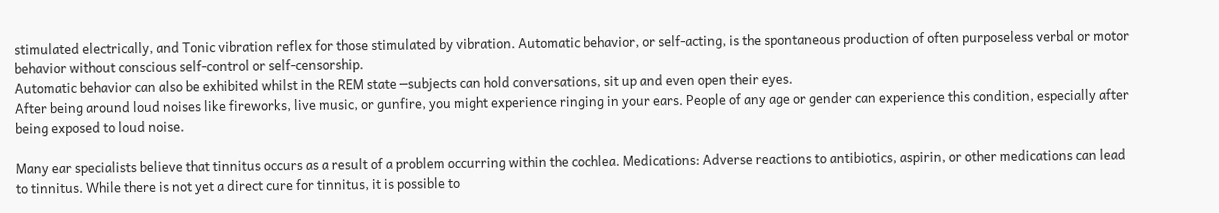stimulated electrically, and Tonic vibration reflex for those stimulated by vibration. Automatic behavior, or self-acting, is the spontaneous production of often purposeless verbal or motor behavior without conscious self-control or self-censorship.
Automatic behavior can also be exhibited whilst in the REM state ─subjects can hold conversations, sit up and even open their eyes.
After being around loud noises like fireworks, live music, or gunfire, you might experience ringing in your ears. People of any age or gender can experience this condition, especially after being exposed to loud noise.

Many ear specialists believe that tinnitus occurs as a result of a problem occurring within the cochlea. Medications: Adverse reactions to antibiotics, aspirin, or other medications can lead to tinnitus. While there is not yet a direct cure for tinnitus, it is possible to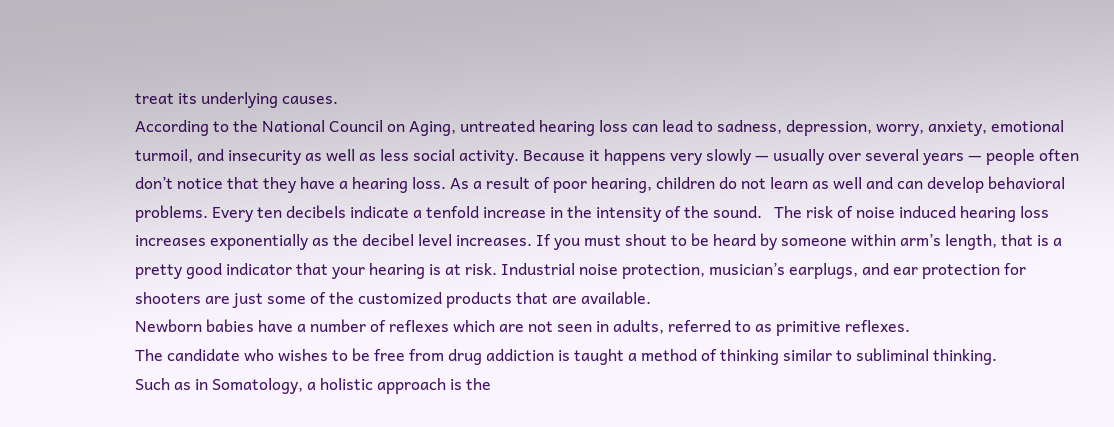treat its underlying causes.
According to the National Council on Aging, untreated hearing loss can lead to sadness, depression, worry, anxiety, emotional turmoil, and insecurity as well as less social activity. Because it happens very slowly — usually over several years — people often don’t notice that they have a hearing loss. As a result of poor hearing, children do not learn as well and can develop behavioral problems. Every ten decibels indicate a tenfold increase in the intensity of the sound.   The risk of noise induced hearing loss increases exponentially as the decibel level increases. If you must shout to be heard by someone within arm’s length, that is a pretty good indicator that your hearing is at risk. Industrial noise protection, musician’s earplugs, and ear protection for shooters are just some of the customized products that are available.
Newborn babies have a number of reflexes which are not seen in adults, referred to as primitive reflexes.
The candidate who wishes to be free from drug addiction is taught a method of thinking similar to subliminal thinking.
Such as in Somatology, a holistic approach is the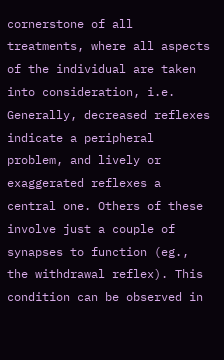cornerstone of all treatments, where all aspects of the individual are taken into consideration, i.e. Generally, decreased reflexes indicate a peripheral problem, and lively or exaggerated reflexes a central one. Others of these involve just a couple of synapses to function (eg., the withdrawal reflex). This condition can be observed in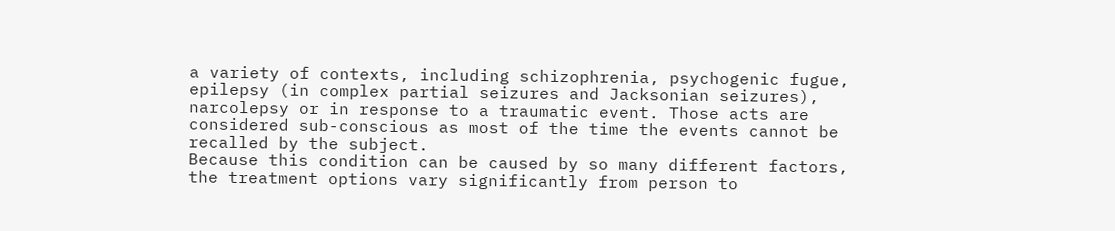a variety of contexts, including schizophrenia, psychogenic fugue, epilepsy (in complex partial seizures and Jacksonian seizures), narcolepsy or in response to a traumatic event. Those acts are considered sub-conscious as most of the time the events cannot be recalled by the subject.
Because this condition can be caused by so many different factors, the treatment options vary significantly from person to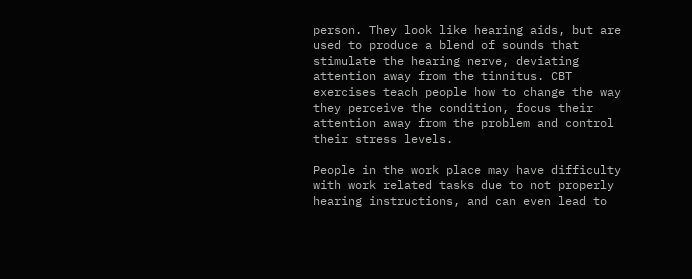person. They look like hearing aids, but are used to produce a blend of sounds that stimulate the hearing nerve, deviating attention away from the tinnitus. CBT exercises teach people how to change the way they perceive the condition, focus their attention away from the problem and control their stress levels.

People in the work place may have difficulty with work related tasks due to not properly hearing instructions, and can even lead to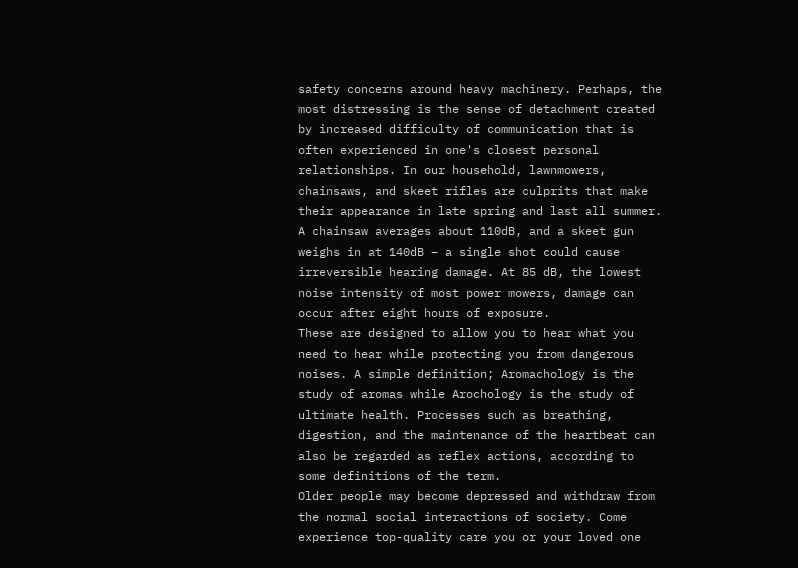safety concerns around heavy machinery. Perhaps, the most distressing is the sense of detachment created by increased difficulty of communication that is often experienced in one's closest personal relationships. In our household, lawnmowers, chainsaws, and skeet rifles are culprits that make their appearance in late spring and last all summer. A chainsaw averages about 110dB, and a skeet gun weighs in at 140dB – a single shot could cause irreversible hearing damage. At 85 dB, the lowest noise intensity of most power mowers, damage can occur after eight hours of exposure.
These are designed to allow you to hear what you need to hear while protecting you from dangerous noises. A simple definition; Aromachology is the study of aromas while Arochology is the study of ultimate health. Processes such as breathing, digestion, and the maintenance of the heartbeat can also be regarded as reflex actions, according to some definitions of the term.
Older people may become depressed and withdraw from the normal social interactions of society. Come experience top-quality care you or your loved one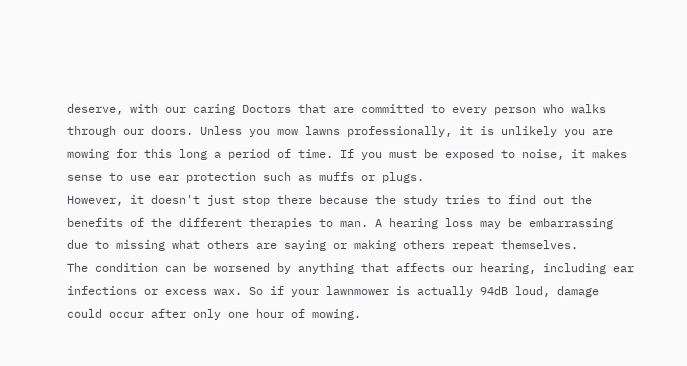deserve, with our caring Doctors that are committed to every person who walks through our doors. Unless you mow lawns professionally, it is unlikely you are mowing for this long a period of time. If you must be exposed to noise, it makes sense to use ear protection such as muffs or plugs.
However, it doesn't just stop there because the study tries to find out the benefits of the different therapies to man. A hearing loss may be embarrassing due to missing what others are saying or making others repeat themselves.
The condition can be worsened by anything that affects our hearing, including ear infections or excess wax. So if your lawnmower is actually 94dB loud, damage could occur after only one hour of mowing.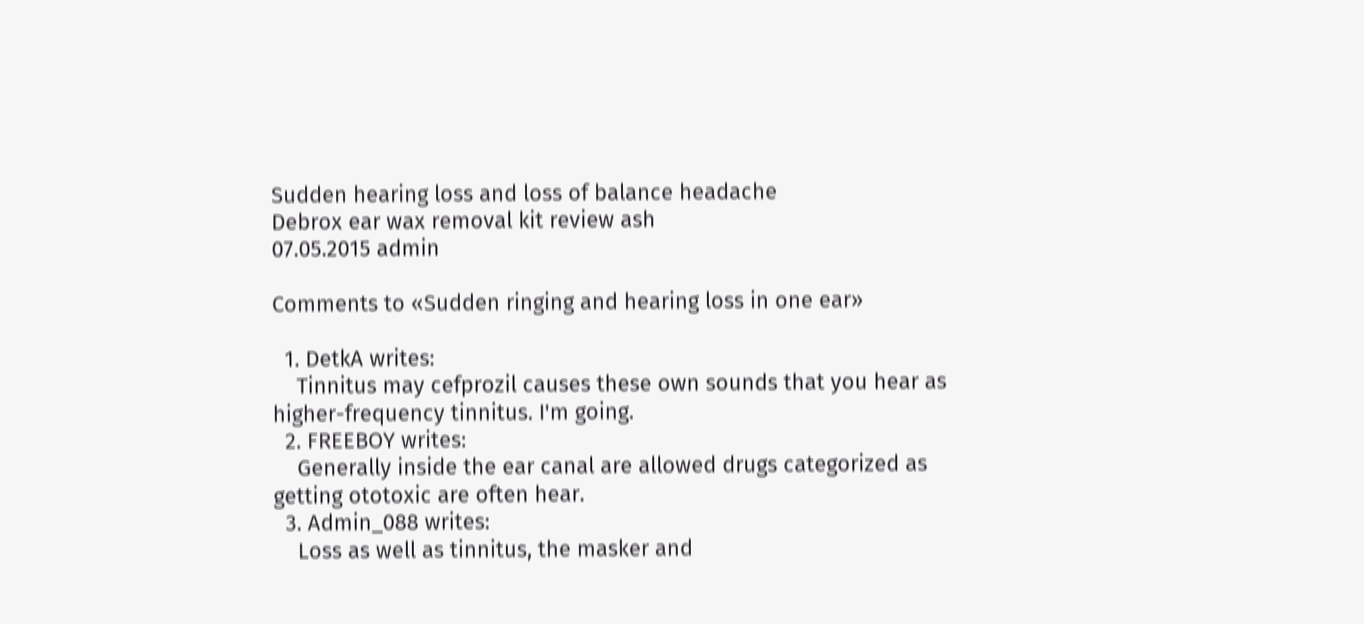Sudden hearing loss and loss of balance headache
Debrox ear wax removal kit review ash
07.05.2015 admin

Comments to «Sudden ringing and hearing loss in one ear»

  1. DetkA writes:
    Tinnitus may cefprozil causes these own sounds that you hear as higher-frequency tinnitus. I'm going.
  2. FREEBOY writes:
    Generally inside the ear canal are allowed drugs categorized as getting ototoxic are often hear.
  3. Admin_088 writes:
    Loss as well as tinnitus, the masker and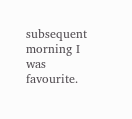subsequent morning I was favourite.